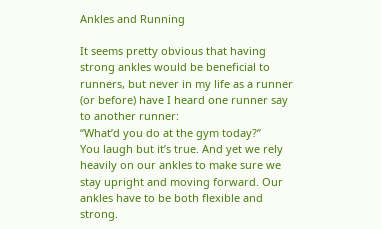Ankles and Running

It seems pretty obvious that having strong ankles would be beneficial to runners, but never in my life as a runner (or before) have I heard one runner say to another runner:
“What’d you do at the gym today?”
You laugh but it’s true. And yet we rely heavily on our ankles to make sure we stay upright and moving forward. Our ankles have to be both flexible and strong.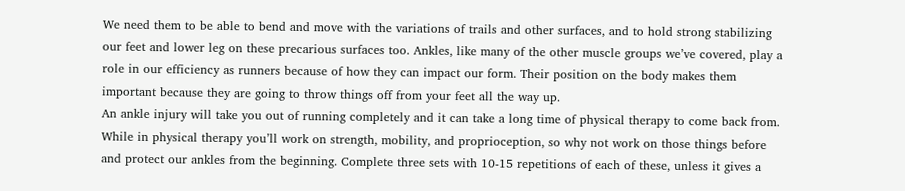We need them to be able to bend and move with the variations of trails and other surfaces, and to hold strong stabilizing our feet and lower leg on these precarious surfaces too. Ankles, like many of the other muscle groups we’ve covered, play a role in our efficiency as runners because of how they can impact our form. Their position on the body makes them important because they are going to throw things off from your feet all the way up.
An ankle injury will take you out of running completely and it can take a long time of physical therapy to come back from. While in physical therapy you’ll work on strength, mobility, and proprioception, so why not work on those things before and protect our ankles from the beginning. Complete three sets with 10-15 repetitions of each of these, unless it gives a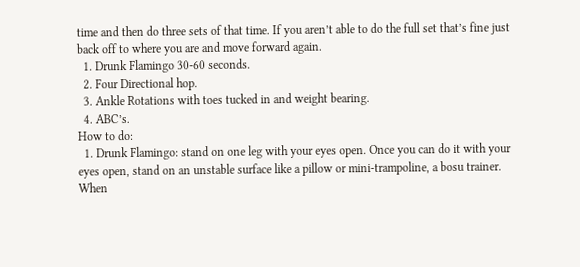time and then do three sets of that time. If you aren’t able to do the full set that’s fine just back off to where you are and move forward again.
  1. Drunk Flamingo 30-60 seconds.
  2. Four Directional hop.
  3. Ankle Rotations with toes tucked in and weight bearing.
  4. ABC’s.
How to do:
  1. Drunk Flamingo: stand on one leg with your eyes open. Once you can do it with your eyes open, stand on an unstable surface like a pillow or mini-trampoline, a bosu trainer. When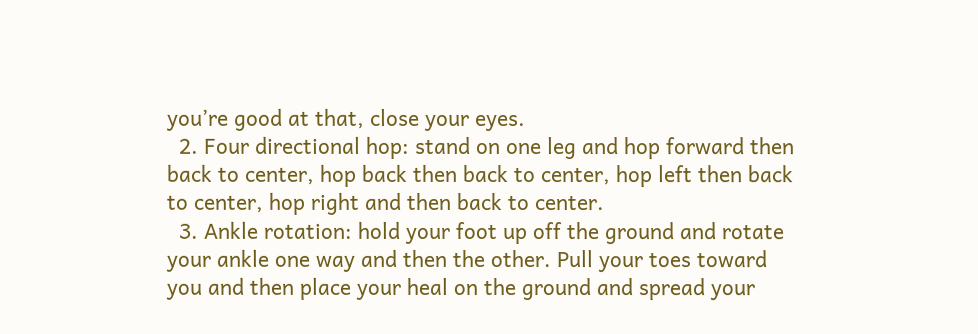you’re good at that, close your eyes.
  2. Four directional hop: stand on one leg and hop forward then back to center, hop back then back to center, hop left then back to center, hop right and then back to center.
  3. Ankle rotation: hold your foot up off the ground and rotate your ankle one way and then the other. Pull your toes toward you and then place your heal on the ground and spread your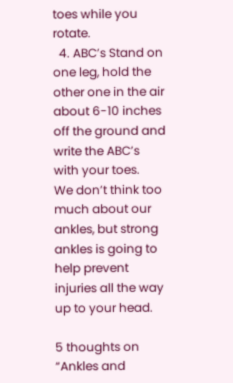toes while you rotate.
  4. ABC’s Stand on one leg, hold the other one in the air about 6-10 inches off the ground and write the ABC’s with your toes.
We don’t think too much about our ankles, but strong ankles is going to help prevent injuries all the way up to your head.

5 thoughts on “Ankles and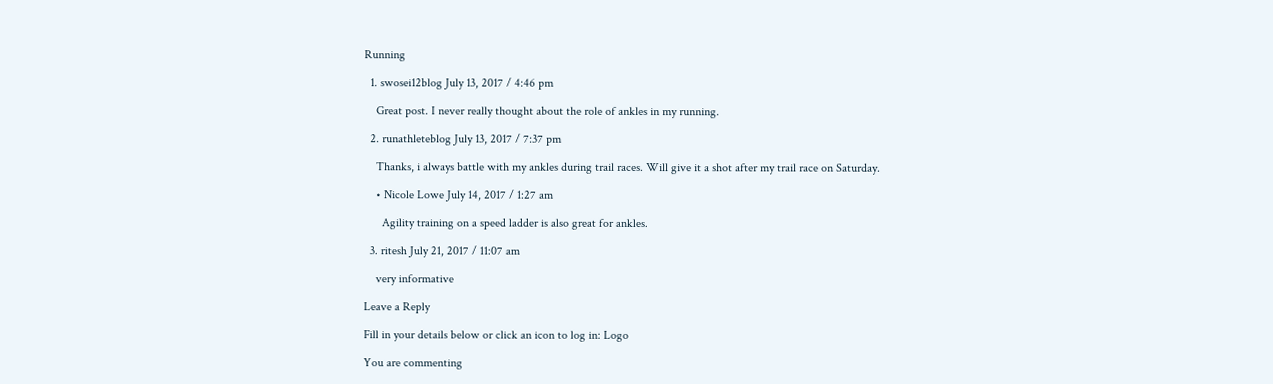Running

  1. swosei12blog July 13, 2017 / 4:46 pm

    Great post. I never really thought about the role of ankles in my running.

  2. runathleteblog July 13, 2017 / 7:37 pm

    Thanks, i always battle with my ankles during trail races. Will give it a shot after my trail race on Saturday.

    • Nicole Lowe July 14, 2017 / 1:27 am

      Agility training on a speed ladder is also great for ankles.

  3. ritesh July 21, 2017 / 11:07 am

    very informative

Leave a Reply

Fill in your details below or click an icon to log in: Logo

You are commenting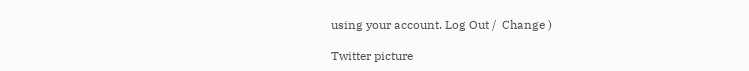using your account. Log Out /  Change )

Twitter picture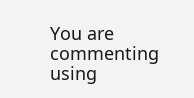You are commenting using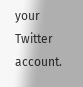your Twitter account.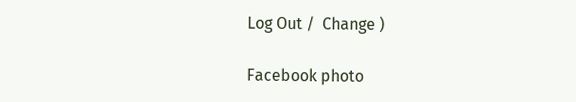Log Out /  Change )

Facebook photo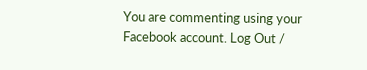You are commenting using your Facebook account. Log Out /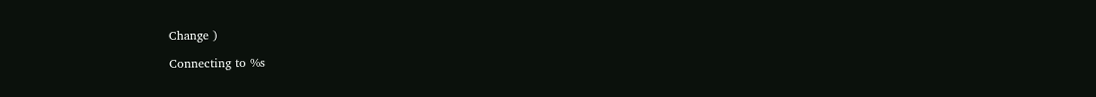Change )

Connecting to %s